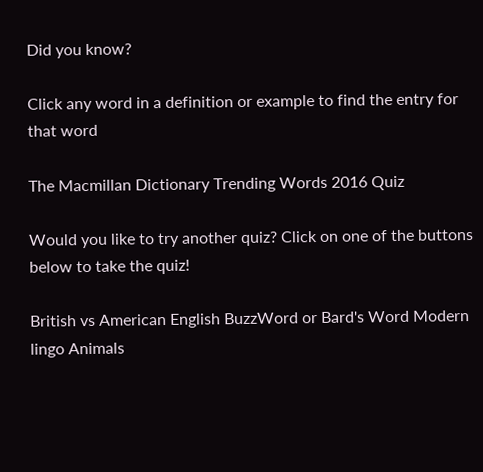Did you know?

Click any word in a definition or example to find the entry for that word

The Macmillan Dictionary Trending Words 2016 Quiz

Would you like to try another quiz? Click on one of the buttons below to take the quiz!

British vs American English BuzzWord or Bard's Word Modern lingo Animals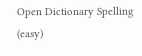Open Dictionary Spelling (easy)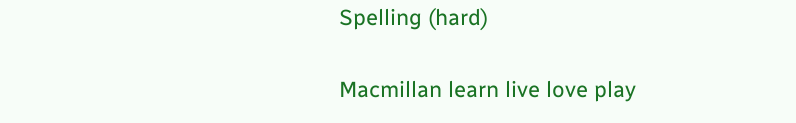Spelling (hard)

Macmillan learn live love play